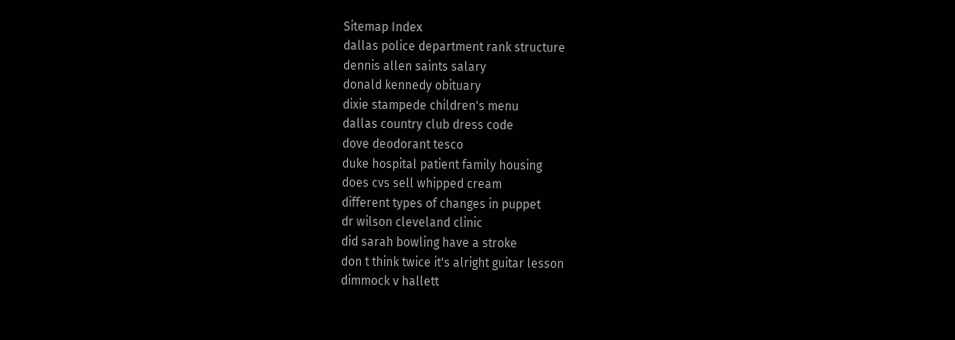Sitemap Index
dallas police department rank structure
dennis allen saints salary
donald kennedy obituary
dixie stampede children's menu
dallas country club dress code
dove deodorant tesco
duke hospital patient family housing
does cvs sell whipped cream
different types of changes in puppet
dr wilson cleveland clinic
did sarah bowling have a stroke
don t think twice it's alright guitar lesson
dimmock v hallett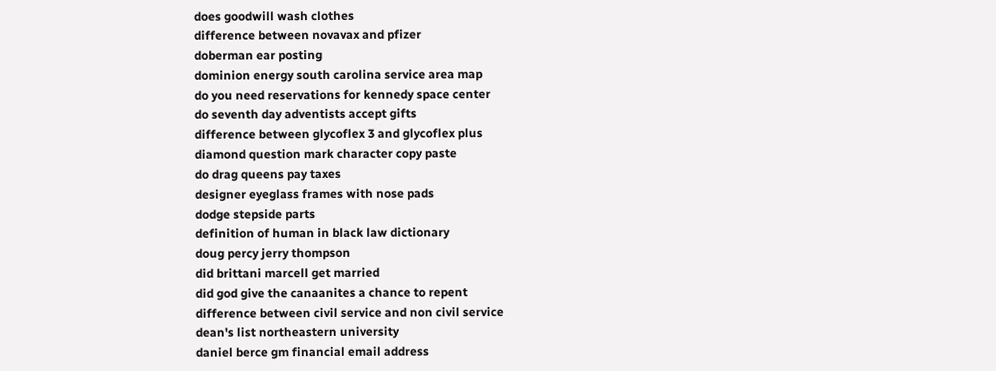does goodwill wash clothes
difference between novavax and pfizer
doberman ear posting
dominion energy south carolina service area map
do you need reservations for kennedy space center
do seventh day adventists accept gifts
difference between glycoflex 3 and glycoflex plus
diamond question mark character copy paste
do drag queens pay taxes
designer eyeglass frames with nose pads
dodge stepside parts
definition of human in black law dictionary
doug percy jerry thompson
did brittani marcell get married
did god give the canaanites a chance to repent
difference between civil service and non civil service
dean's list northeastern university
daniel berce gm financial email address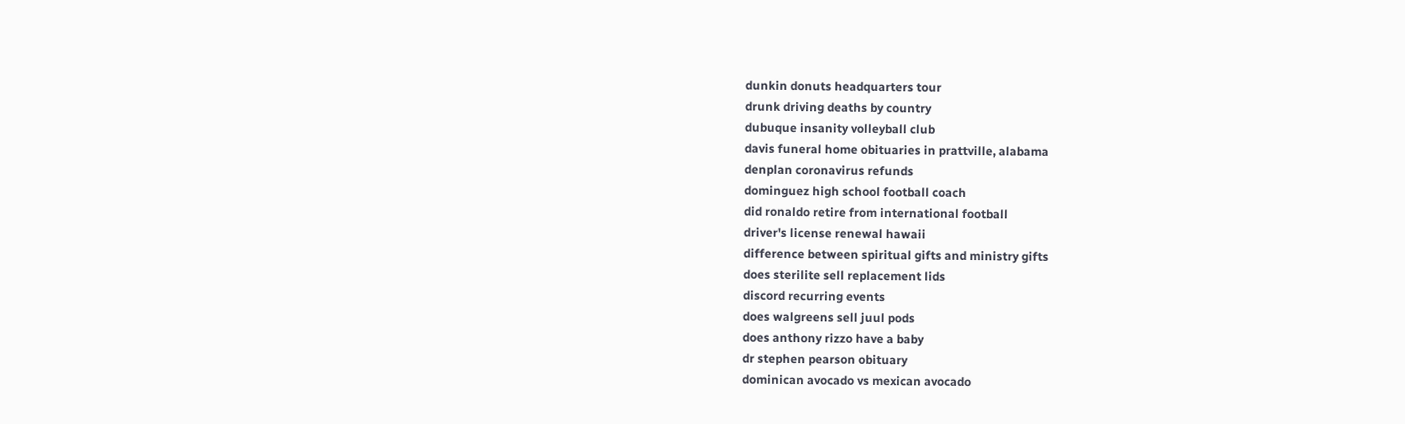dunkin donuts headquarters tour
drunk driving deaths by country
dubuque insanity volleyball club
davis funeral home obituaries in prattville, alabama
denplan coronavirus refunds
dominguez high school football coach
did ronaldo retire from international football
driver's license renewal hawaii
difference between spiritual gifts and ministry gifts
does sterilite sell replacement lids
discord recurring events
does walgreens sell juul pods
does anthony rizzo have a baby
dr stephen pearson obituary
dominican avocado vs mexican avocado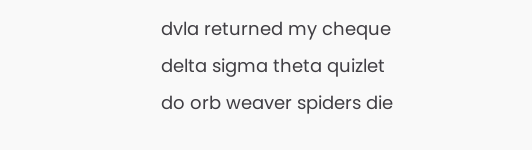dvla returned my cheque
delta sigma theta quizlet
do orb weaver spiders die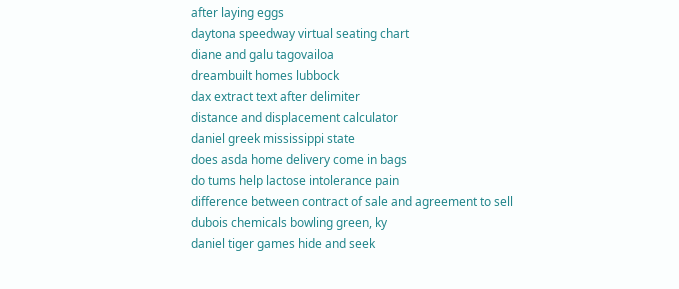after laying eggs
daytona speedway virtual seating chart
diane and galu tagovailoa
dreambuilt homes lubbock
dax extract text after delimiter
distance and displacement calculator
daniel greek mississippi state
does asda home delivery come in bags
do tums help lactose intolerance pain
difference between contract of sale and agreement to sell
dubois chemicals bowling green, ky
daniel tiger games hide and seek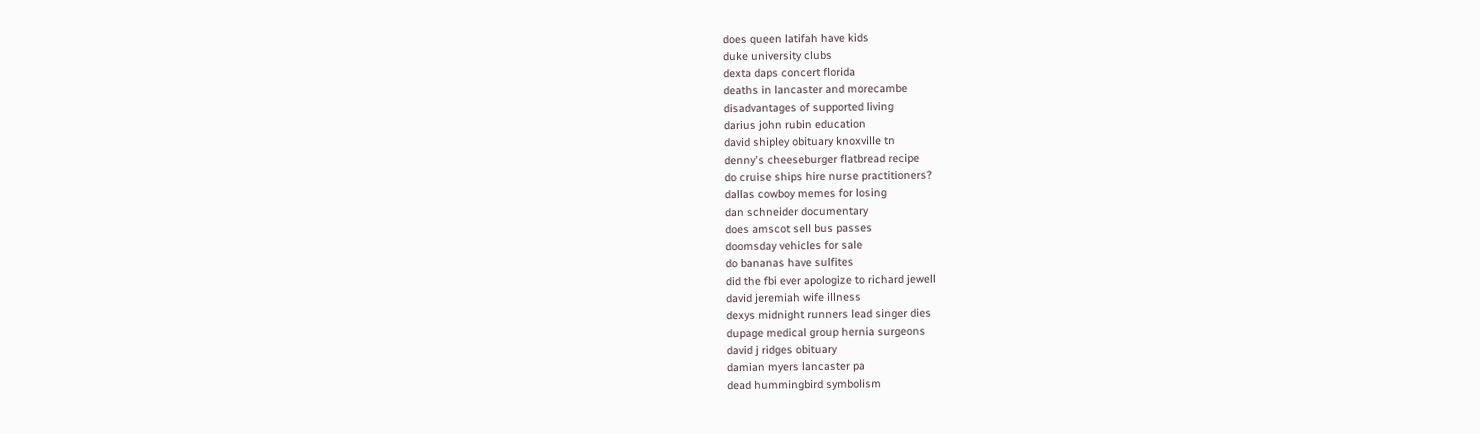does queen latifah have kids
duke university clubs
dexta daps concert florida
deaths in lancaster and morecambe
disadvantages of supported living
darius john rubin education
david shipley obituary knoxville tn
denny's cheeseburger flatbread recipe
do cruise ships hire nurse practitioners?
dallas cowboy memes for losing
dan schneider documentary
does amscot sell bus passes
doomsday vehicles for sale
do bananas have sulfites
did the fbi ever apologize to richard jewell
david jeremiah wife illness
dexys midnight runners lead singer dies
dupage medical group hernia surgeons
david j ridges obituary
damian myers lancaster pa
dead hummingbird symbolism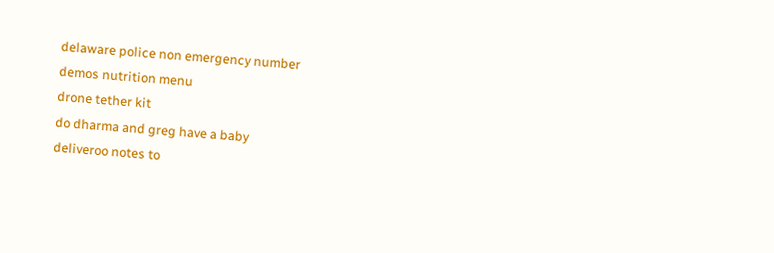delaware police non emergency number
demos nutrition menu
drone tether kit
do dharma and greg have a baby
deliveroo notes to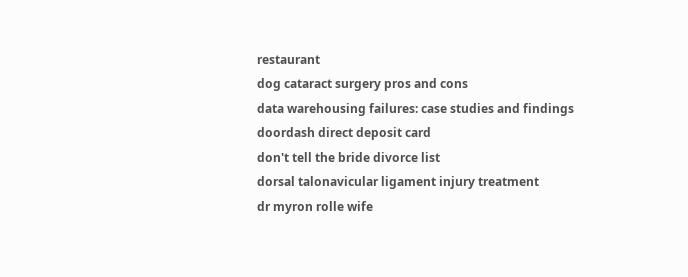restaurant
dog cataract surgery pros and cons
data warehousing failures: case studies and findings
doordash direct deposit card
don't tell the bride divorce list
dorsal talonavicular ligament injury treatment
dr myron rolle wife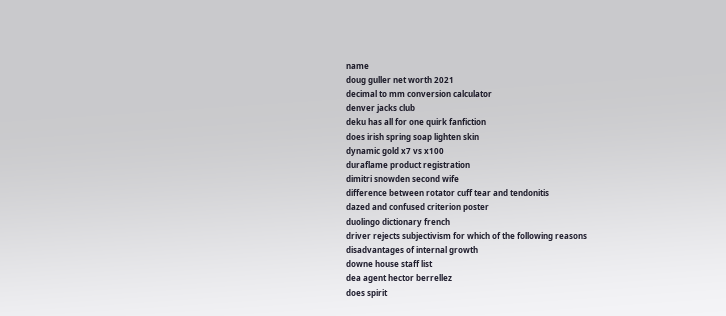name
doug guller net worth 2021
decimal to mm conversion calculator
denver jacks club
deku has all for one quirk fanfiction
does irish spring soap lighten skin
dynamic gold x7 vs x100
duraflame product registration
dimitri snowden second wife
difference between rotator cuff tear and tendonitis
dazed and confused criterion poster
duolingo dictionary french
driver rejects subjectivism for which of the following reasons
disadvantages of internal growth
downe house staff list
dea agent hector berrellez
does spirit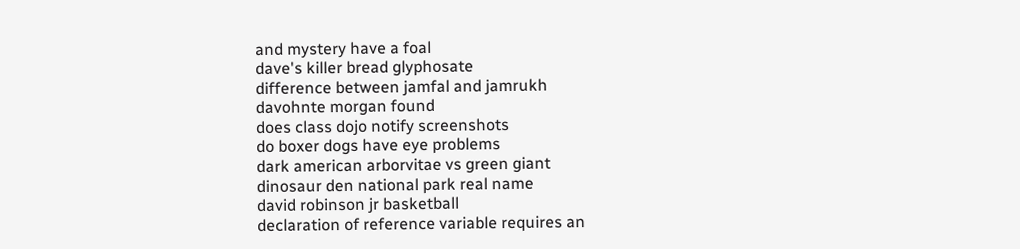and mystery have a foal
dave's killer bread glyphosate
difference between jamfal and jamrukh
davohnte morgan found
does class dojo notify screenshots
do boxer dogs have eye problems
dark american arborvitae vs green giant
dinosaur den national park real name
david robinson jr basketball
declaration of reference variable requires an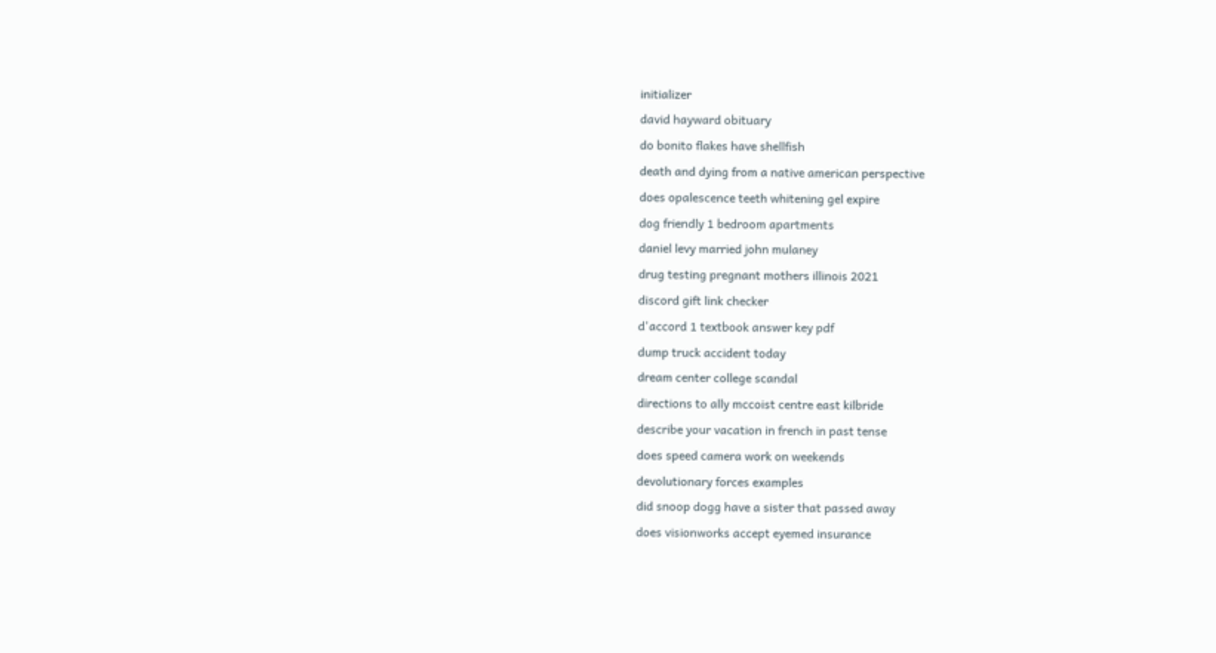initializer
david hayward obituary
do bonito flakes have shellfish
death and dying from a native american perspective
does opalescence teeth whitening gel expire
dog friendly 1 bedroom apartments
daniel levy married john mulaney
drug testing pregnant mothers illinois 2021
discord gift link checker
d'accord 1 textbook answer key pdf
dump truck accident today
dream center college scandal
directions to ally mccoist centre east kilbride
describe your vacation in french in past tense
does speed camera work on weekends
devolutionary forces examples
did snoop dogg have a sister that passed away
does visionworks accept eyemed insurance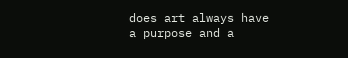does art always have a purpose and a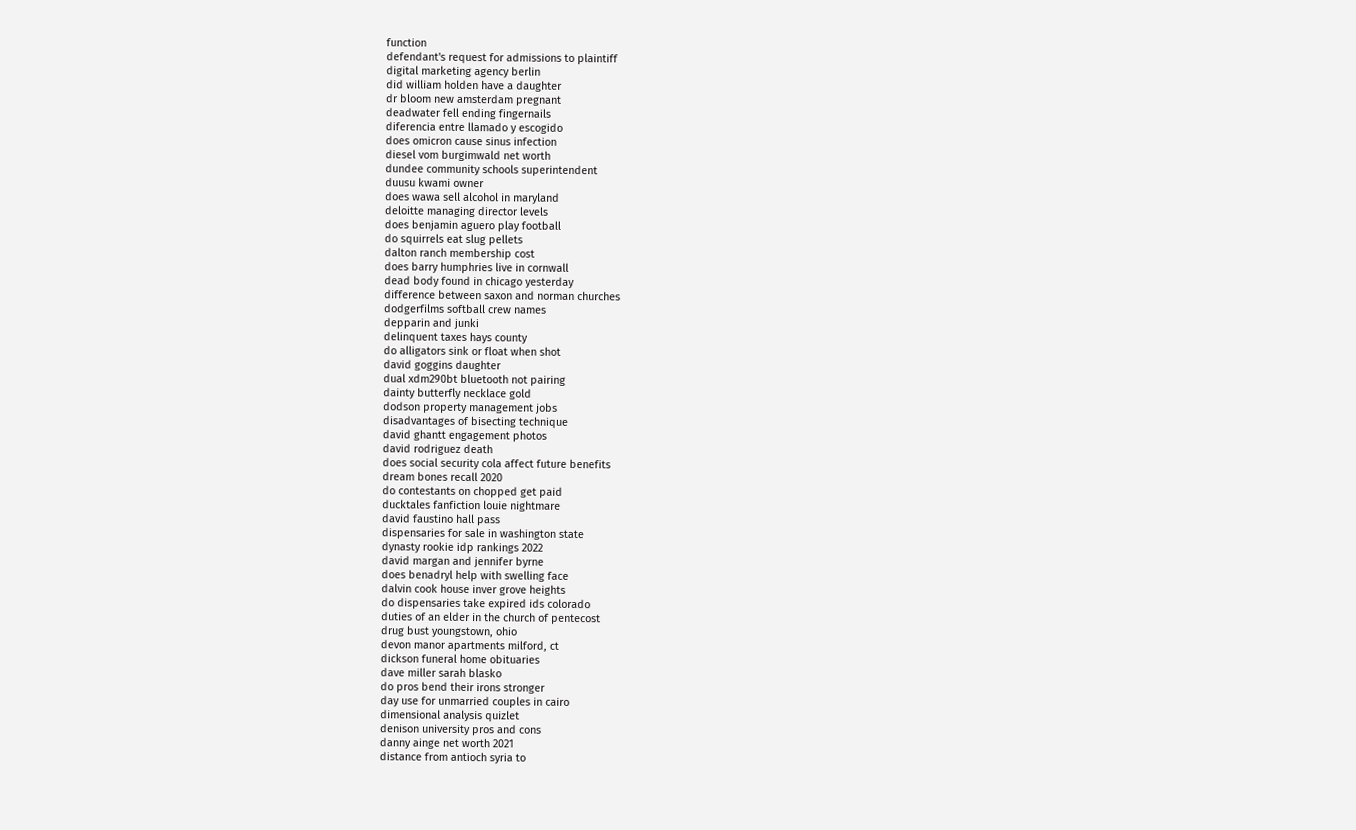function
defendant's request for admissions to plaintiff
digital marketing agency berlin
did william holden have a daughter
dr bloom new amsterdam pregnant
deadwater fell ending fingernails
diferencia entre llamado y escogido
does omicron cause sinus infection
diesel vom burgimwald net worth
dundee community schools superintendent
duusu kwami owner
does wawa sell alcohol in maryland
deloitte managing director levels
does benjamin aguero play football
do squirrels eat slug pellets
dalton ranch membership cost
does barry humphries live in cornwall
dead body found in chicago yesterday
difference between saxon and norman churches
dodgerfilms softball crew names
depparin and junki
delinquent taxes hays county
do alligators sink or float when shot
david goggins daughter
dual xdm290bt bluetooth not pairing
dainty butterfly necklace gold
dodson property management jobs
disadvantages of bisecting technique
david ghantt engagement photos
david rodriguez death
does social security cola affect future benefits
dream bones recall 2020
do contestants on chopped get paid
ducktales fanfiction louie nightmare
david faustino hall pass
dispensaries for sale in washington state
dynasty rookie idp rankings 2022
david margan and jennifer byrne
does benadryl help with swelling face
dalvin cook house inver grove heights
do dispensaries take expired ids colorado
duties of an elder in the church of pentecost
drug bust youngstown, ohio
devon manor apartments milford, ct
dickson funeral home obituaries
dave miller sarah blasko
do pros bend their irons stronger
day use for unmarried couples in cairo
dimensional analysis quizlet
denison university pros and cons
danny ainge net worth 2021
distance from antioch syria to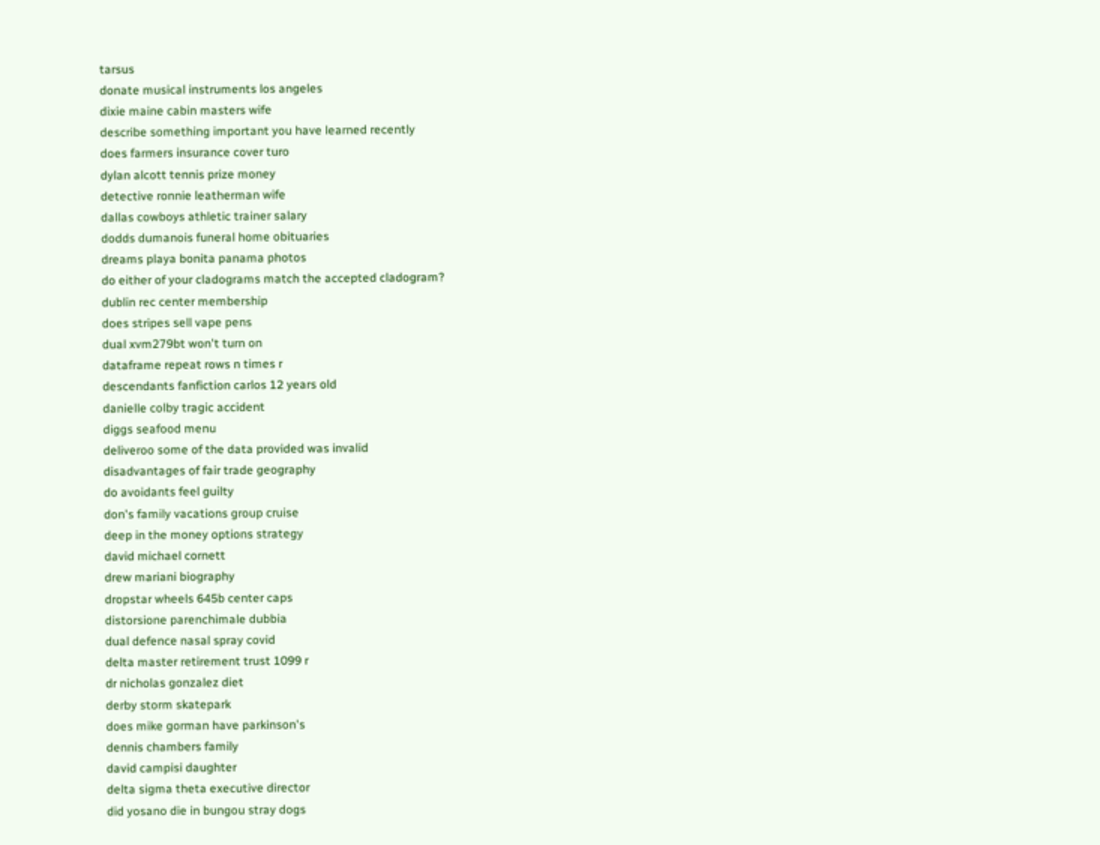tarsus
donate musical instruments los angeles
dixie maine cabin masters wife
describe something important you have learned recently
does farmers insurance cover turo
dylan alcott tennis prize money
detective ronnie leatherman wife
dallas cowboys athletic trainer salary
dodds dumanois funeral home obituaries
dreams playa bonita panama photos
do either of your cladograms match the accepted cladogram?
dublin rec center membership
does stripes sell vape pens
dual xvm279bt won't turn on
dataframe repeat rows n times r
descendants fanfiction carlos 12 years old
danielle colby tragic accident
diggs seafood menu
deliveroo some of the data provided was invalid
disadvantages of fair trade geography
do avoidants feel guilty
don's family vacations group cruise
deep in the money options strategy
david michael cornett
drew mariani biography
dropstar wheels 645b center caps
distorsione parenchimale dubbia
dual defence nasal spray covid
delta master retirement trust 1099 r
dr nicholas gonzalez diet
derby storm skatepark
does mike gorman have parkinson's
dennis chambers family
david campisi daughter
delta sigma theta executive director
did yosano die in bungou stray dogs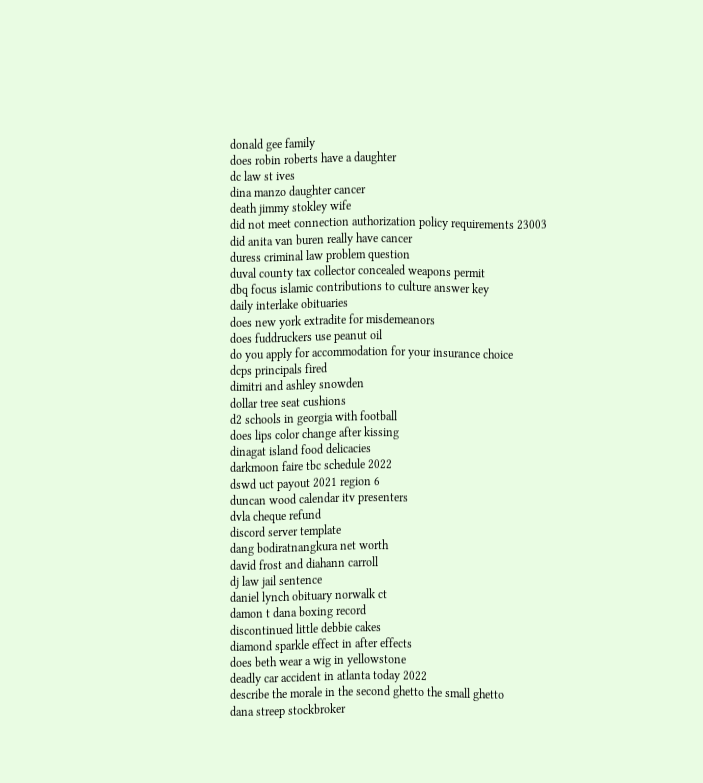donald gee family
does robin roberts have a daughter
dc law st ives
dina manzo daughter cancer
death jimmy stokley wife
did not meet connection authorization policy requirements 23003
did anita van buren really have cancer
duress criminal law problem question
duval county tax collector concealed weapons permit
dbq focus islamic contributions to culture answer key
daily interlake obituaries
does new york extradite for misdemeanors
does fuddruckers use peanut oil
do you apply for accommodation for your insurance choice
dcps principals fired
dimitri and ashley snowden
dollar tree seat cushions
d2 schools in georgia with football
does lips color change after kissing
dinagat island food delicacies
darkmoon faire tbc schedule 2022
dswd uct payout 2021 region 6
duncan wood calendar itv presenters
dvla cheque refund
discord server template
dang bodiratnangkura net worth
david frost and diahann carroll
dj law jail sentence
daniel lynch obituary norwalk ct
damon t dana boxing record
discontinued little debbie cakes
diamond sparkle effect in after effects
does beth wear a wig in yellowstone
deadly car accident in atlanta today 2022
describe the morale in the second ghetto the small ghetto
dana streep stockbroker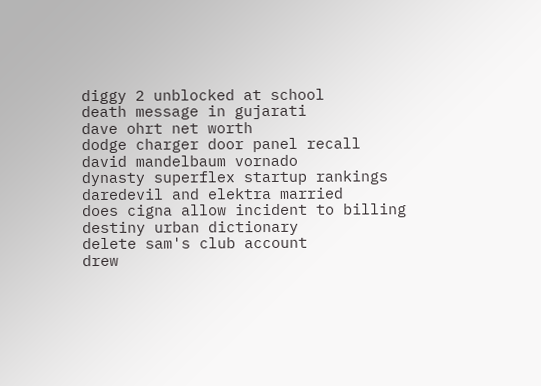diggy 2 unblocked at school
death message in gujarati
dave ohrt net worth
dodge charger door panel recall
david mandelbaum vornado
dynasty superflex startup rankings
daredevil and elektra married
does cigna allow incident to billing
destiny urban dictionary
delete sam's club account
drew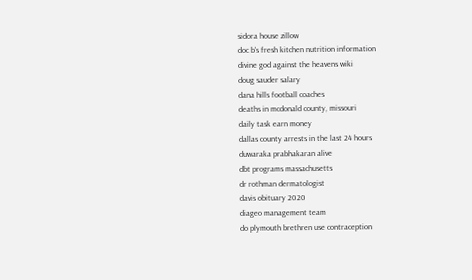sidora house zillow
doc b's fresh kitchen nutrition information
divine god against the heavens wiki
doug sauder salary
dana hills football coaches
deaths in mcdonald county, missouri
daily task earn money
dallas county arrests in the last 24 hours
duwaraka prabhakaran alive
dbt programs massachusetts
dr rothman dermatologist
davis obituary 2020
diageo management team
do plymouth brethren use contraception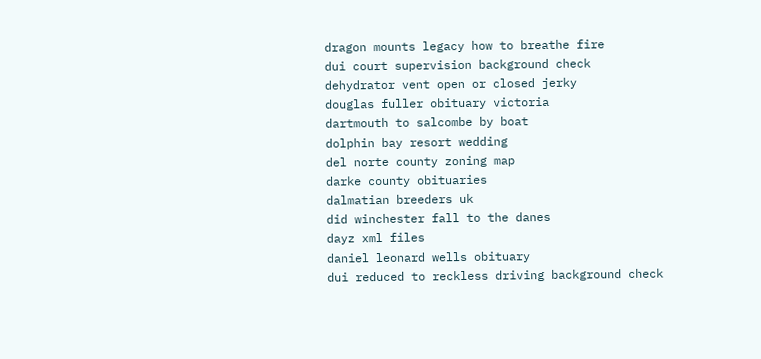dragon mounts legacy how to breathe fire
dui court supervision background check
dehydrator vent open or closed jerky
douglas fuller obituary victoria
dartmouth to salcombe by boat
dolphin bay resort wedding
del norte county zoning map
darke county obituaries
dalmatian breeders uk
did winchester fall to the danes
dayz xml files
daniel leonard wells obituary
dui reduced to reckless driving background check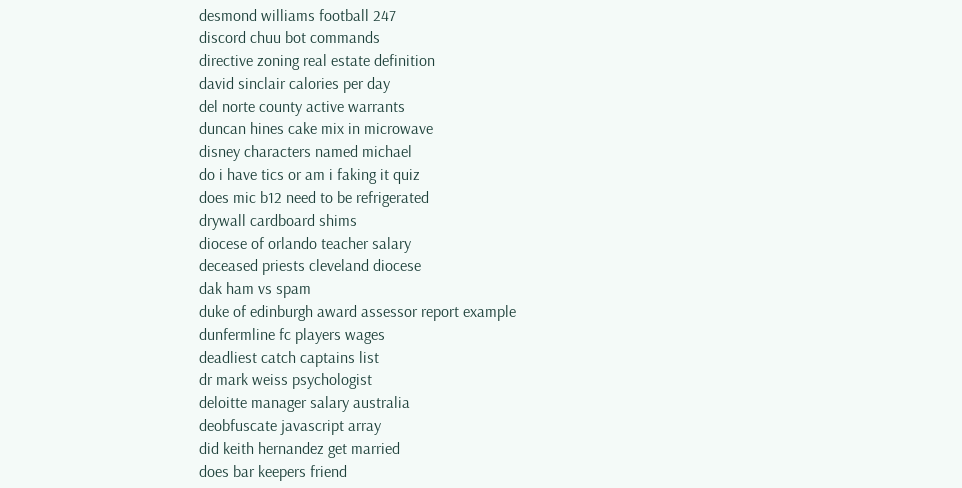desmond williams football 247
discord chuu bot commands
directive zoning real estate definition
david sinclair calories per day
del norte county active warrants
duncan hines cake mix in microwave
disney characters named michael
do i have tics or am i faking it quiz
does mic b12 need to be refrigerated
drywall cardboard shims
diocese of orlando teacher salary
deceased priests cleveland diocese
dak ham vs spam
duke of edinburgh award assessor report example
dunfermline fc players wages
deadliest catch captains list
dr mark weiss psychologist
deloitte manager salary australia
deobfuscate javascript array
did keith hernandez get married
does bar keepers friend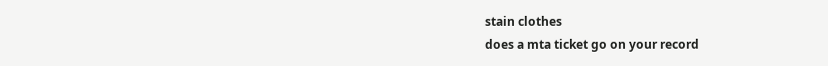stain clothes
does a mta ticket go on your record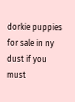dorkie puppies for sale in ny
dust if you must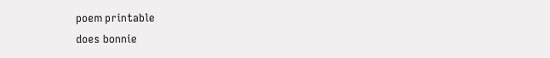poem printable
does bonnie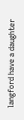langford have a daughter